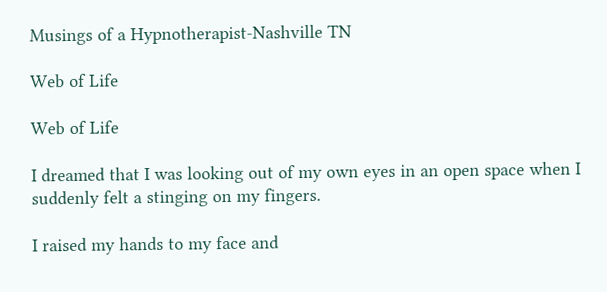Musings of a Hypnotherapist-Nashville TN

Web of Life

Web of Life

I dreamed that I was looking out of my own eyes in an open space when I suddenly felt a stinging on my fingers.

I raised my hands to my face and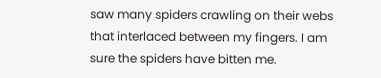saw many spiders crawling on their webs that interlaced between my fingers. I am sure the spiders have bitten me.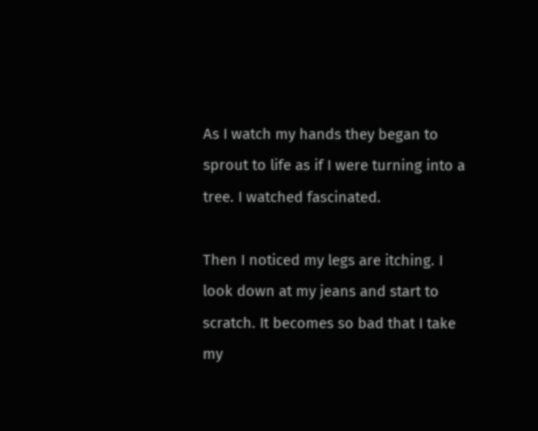As I watch my hands they began to sprout to life as if I were turning into a tree. I watched fascinated.

Then I noticed my legs are itching. I look down at my jeans and start to scratch. It becomes so bad that I take my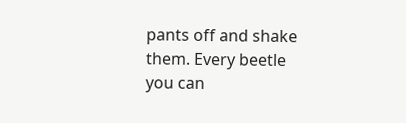pants off and shake them. Every beetle you can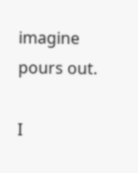imagine pours out.

I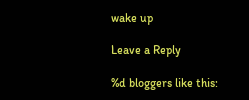wake up

Leave a Reply

%d bloggers like this: